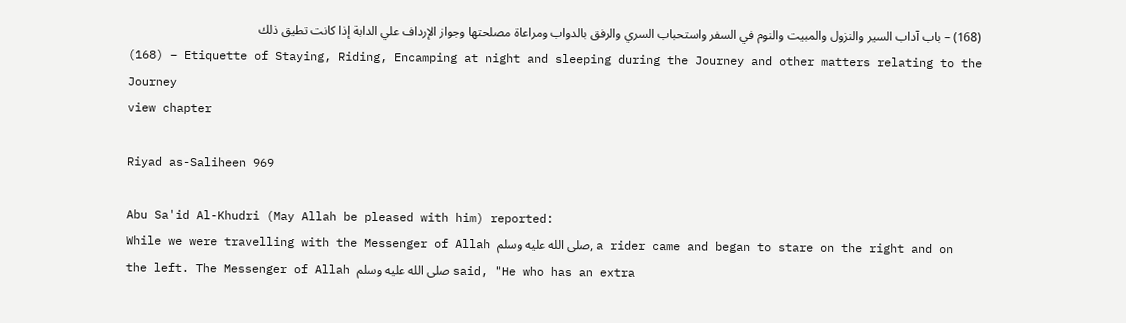(168) – باب آداب السير والنزول والمبيت والنوم في السفر واستحباب السري والرفق بالدواب ومراعاة مصلحتها وجواز الإرداف علي الدابة إذا كانت تطيق ذلك
(168) – Etiquette of Staying, Riding, Encamping at night and sleeping during the Journey and other matters relating to the Journey
view chapter

Riyad as-Saliheen 969

Abu Sa'id Al-Khudri (May Allah be pleased with him) reported:
While we were travelling with the Messenger of Allah صلى الله عليه وسلم, a rider came and began to stare on the right and on the left. The Messenger of Allah صلى الله عليه وسلم said, "He who has an extra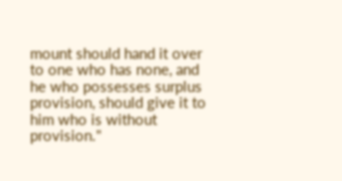mount should hand it over to one who has none, and he who possesses surplus provision, should give it to him who is without provision."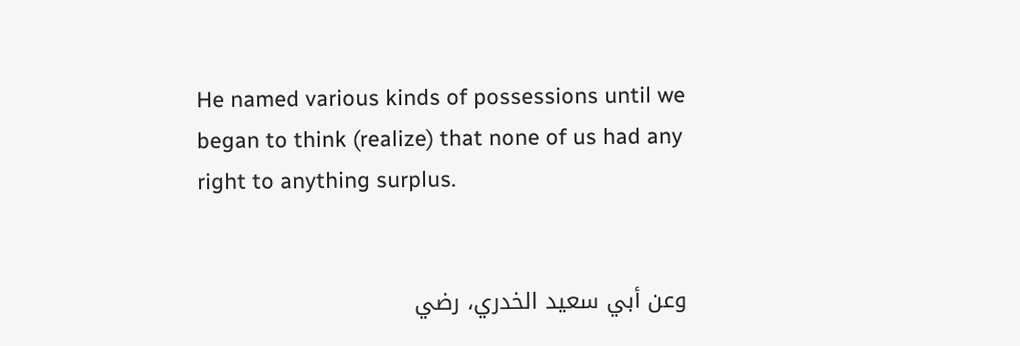He named various kinds of possessions until we began to think (realize) that none of us had any right to anything surplus.


وعن أبي سعيد الخدري، رضي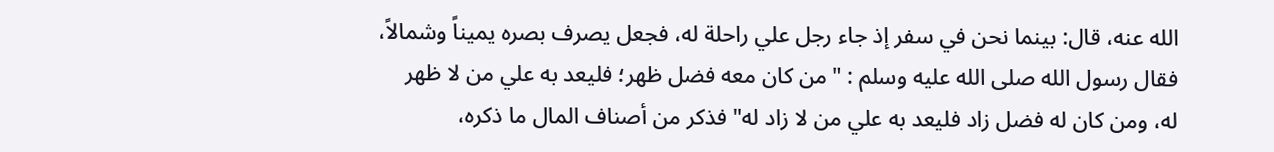الله عنه، قال: بينما نحن في سفر إذ جاء رجل علي راحلة له، فجعل يصرف بصره يميناً وشمالاً، فقال رسول الله صلى الله عليه وسلم : "من كان معه فضل ظهر؛ فليعد به علي من لا ظهر له، ومن كان له فضل زاد فليعد به علي من لا زاد له" فذكر من أصناف المال ما ذكره،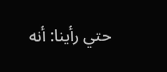حتي رأينا: أنه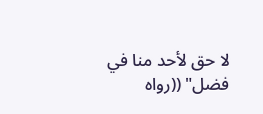لا حق لأحد منا في فضل" ((رواه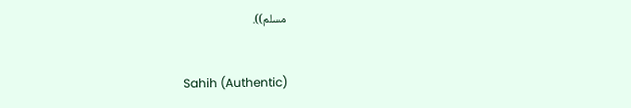مسلم)).


Sahih (Authentic)